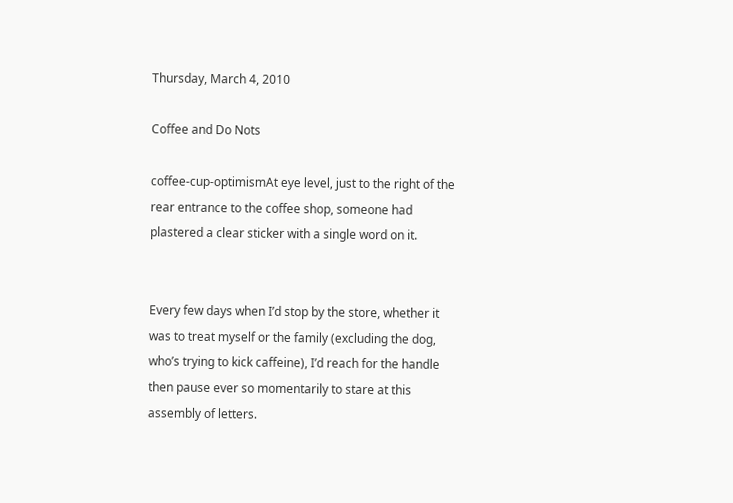Thursday, March 4, 2010

Coffee and Do Nots

coffee-cup-optimismAt eye level, just to the right of the rear entrance to the coffee shop, someone had plastered a clear sticker with a single word on it.


Every few days when I’d stop by the store, whether it was to treat myself or the family (excluding the dog, who’s trying to kick caffeine), I’d reach for the handle then pause ever so momentarily to stare at this assembly of letters.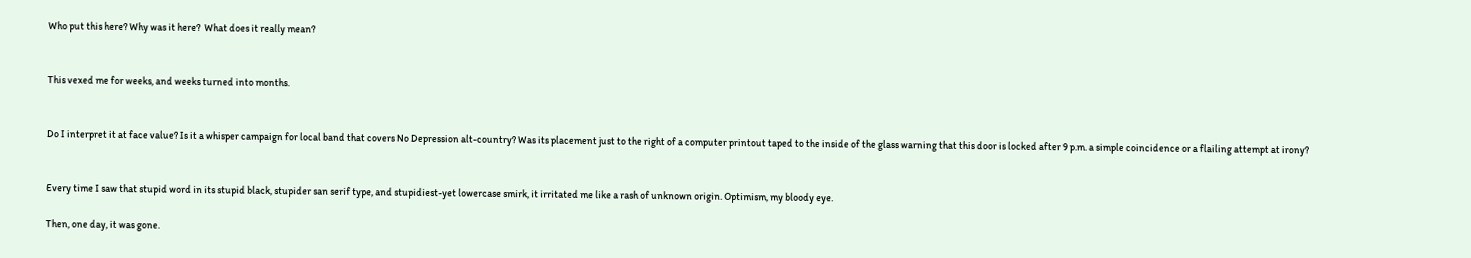Who put this here? Why was it here?  What does it really mean?


This vexed me for weeks, and weeks turned into months.


Do I interpret it at face value? Is it a whisper campaign for local band that covers No Depression alt-country? Was its placement just to the right of a computer printout taped to the inside of the glass warning that this door is locked after 9 p.m. a simple coincidence or a flailing attempt at irony?


Every time I saw that stupid word in its stupid black, stupider san serif type, and stupidiest-yet lowercase smirk, it irritated me like a rash of unknown origin. Optimism, my bloody eye.

Then, one day, it was gone.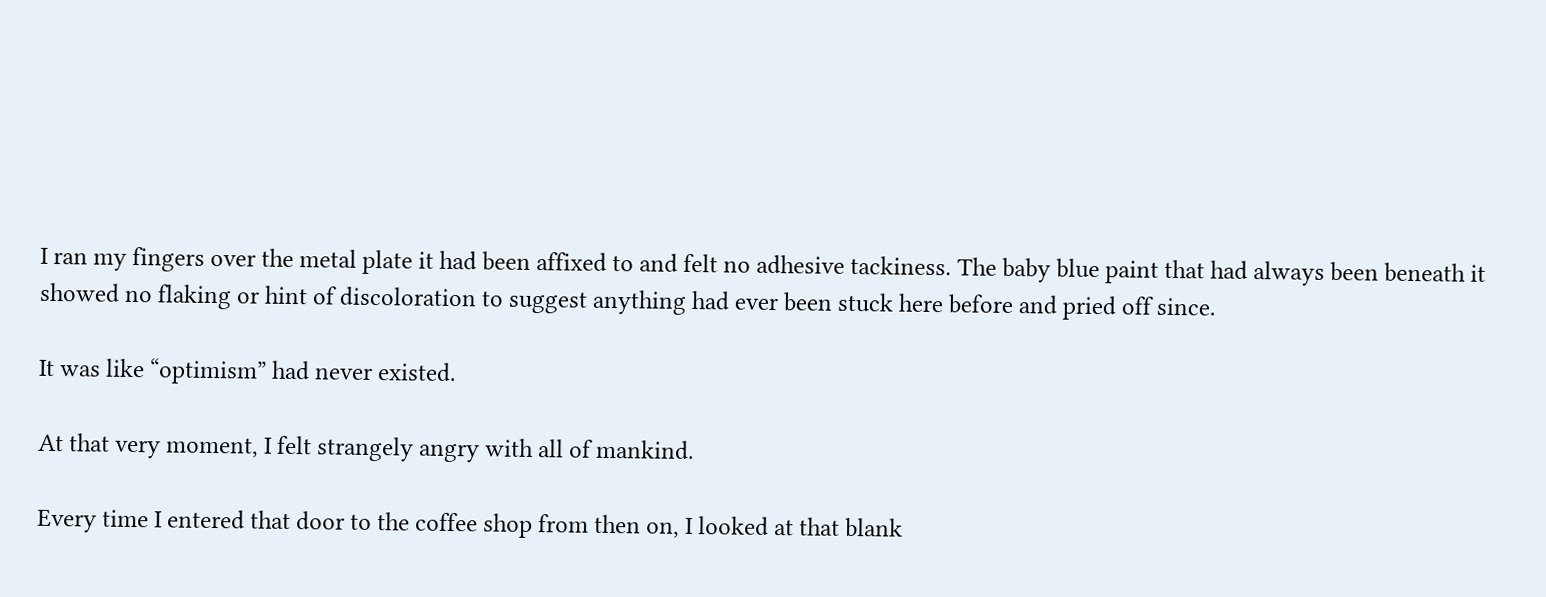I ran my fingers over the metal plate it had been affixed to and felt no adhesive tackiness. The baby blue paint that had always been beneath it showed no flaking or hint of discoloration to suggest anything had ever been stuck here before and pried off since.

It was like “optimism” had never existed.

At that very moment, I felt strangely angry with all of mankind.

Every time I entered that door to the coffee shop from then on, I looked at that blank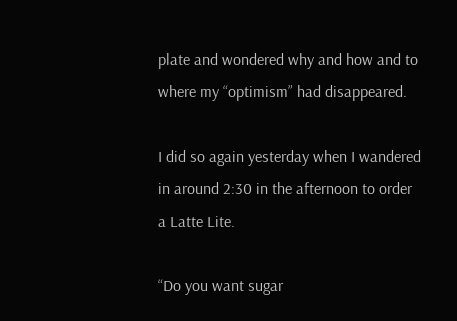plate and wondered why and how and to where my “optimism” had disappeared.

I did so again yesterday when I wandered in around 2:30 in the afternoon to order a Latte Lite.

“Do you want sugar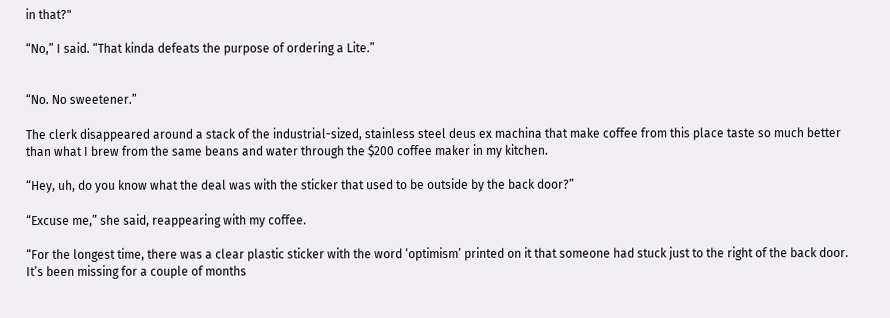in that?"

“No,” I said. “That kinda defeats the purpose of ordering a Lite.”


“No. No sweetener.”

The clerk disappeared around a stack of the industrial-sized, stainless steel deus ex machina that make coffee from this place taste so much better than what I brew from the same beans and water through the $200 coffee maker in my kitchen.

“Hey, uh, do you know what the deal was with the sticker that used to be outside by the back door?”

“Excuse me,” she said, reappearing with my coffee.

“For the longest time, there was a clear plastic sticker with the word ‘optimism’ printed on it that someone had stuck just to the right of the back door. It’s been missing for a couple of months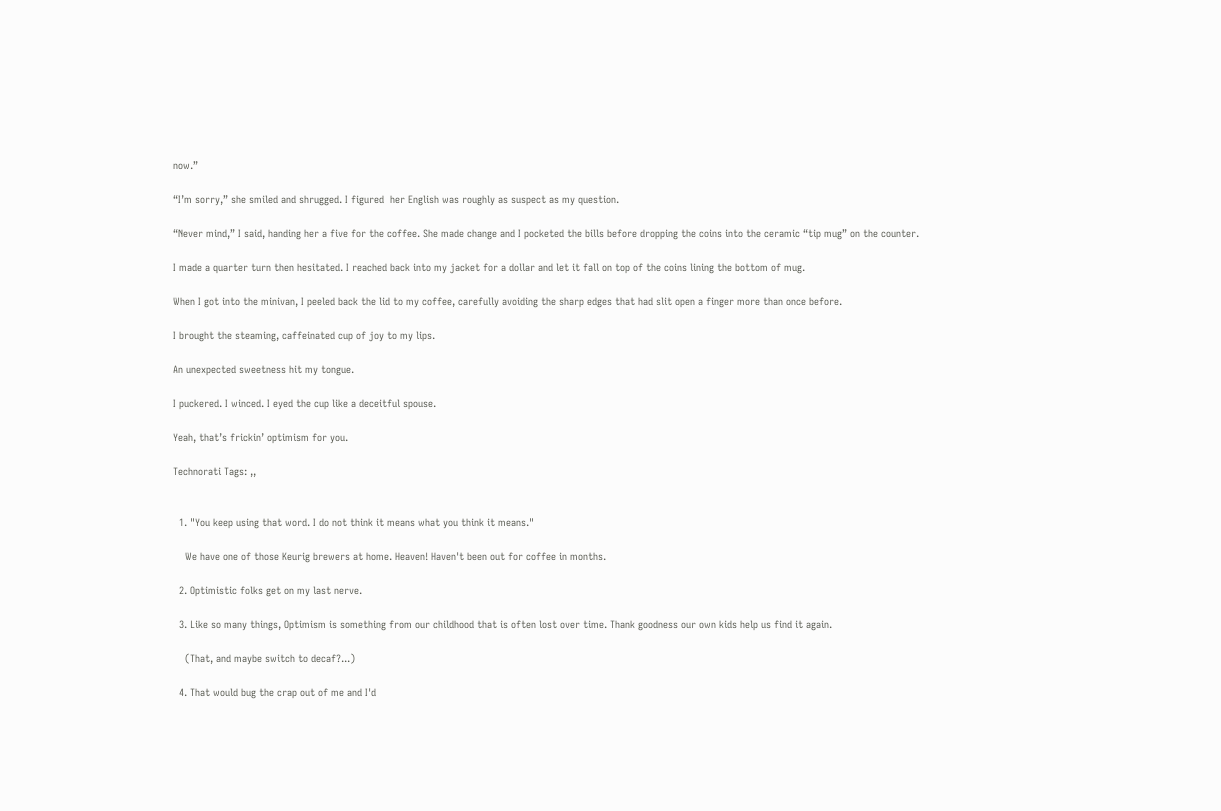now.”

“I’m sorry,” she smiled and shrugged. I figured  her English was roughly as suspect as my question.

“Never mind,” I said, handing her a five for the coffee. She made change and I pocketed the bills before dropping the coins into the ceramic “tip mug” on the counter.

I made a quarter turn then hesitated. I reached back into my jacket for a dollar and let it fall on top of the coins lining the bottom of mug.

When I got into the minivan, I peeled back the lid to my coffee, carefully avoiding the sharp edges that had slit open a finger more than once before.

I brought the steaming, caffeinated cup of joy to my lips.

An unexpected sweetness hit my tongue.

I puckered. I winced. I eyed the cup like a deceitful spouse.

Yeah, that’s frickin’ optimism for you.

Technorati Tags: ,,


  1. "You keep using that word. I do not think it means what you think it means."

    We have one of those Keurig brewers at home. Heaven! Haven't been out for coffee in months.

  2. Optimistic folks get on my last nerve.

  3. Like so many things, Optimism is something from our childhood that is often lost over time. Thank goodness our own kids help us find it again.

    (That, and maybe switch to decaf?...)

  4. That would bug the crap out of me and I'd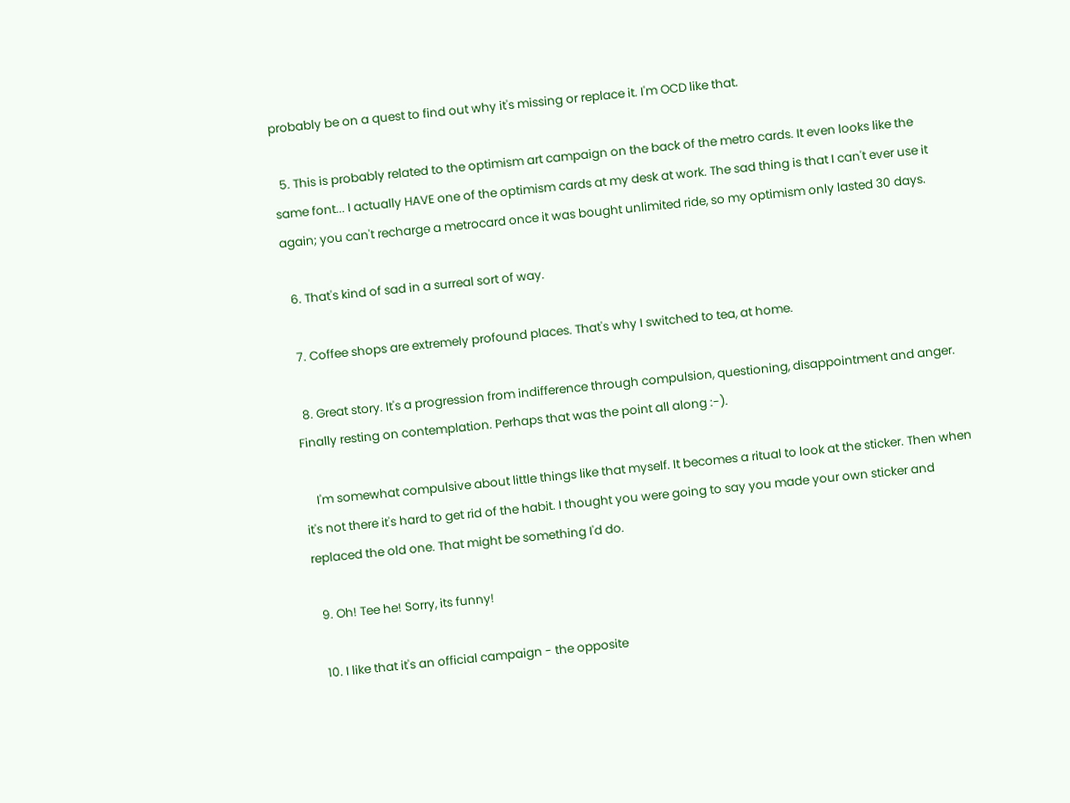probably be on a quest to find out why it's missing or replace it. I'm OCD like that.

  5. This is probably related to the optimism art campaign on the back of the metro cards. It even looks like the same font... I actually HAVE one of the optimism cards at my desk at work. The sad thing is that I can't ever use it again; you can't recharge a metrocard once it was bought unlimited ride, so my optimism only lasted 30 days.

  6. That's kind of sad in a surreal sort of way.

  7. Coffee shops are extremely profound places. That's why I switched to tea, at home.

  8. Great story. It's a progression from indifference through compulsion, questioning, disappointment and anger. Finally resting on contemplation. Perhaps that was the point all along :-).

    I'm somewhat compulsive about little things like that myself. It becomes a ritual to look at the sticker. Then when it's not there it's hard to get rid of the habit. I thought you were going to say you made your own sticker and replaced the old one. That might be something I'd do.

  9. Oh! Tee he! Sorry, its funny!

  10. I like that it's an official campaign - the opposite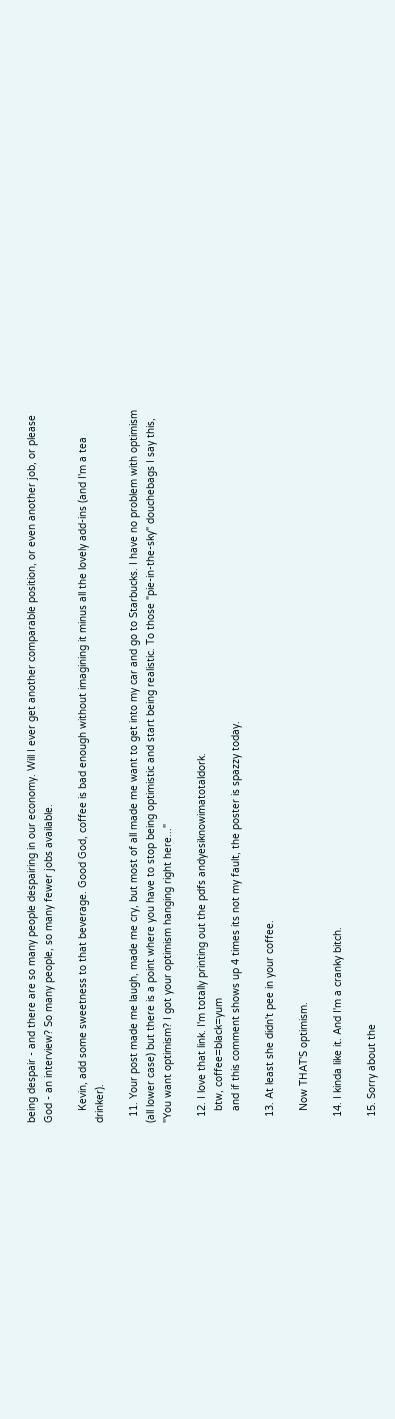being despair - and there are so many people despairing in our economy. Will I ever get another comparable position, or even another job, or please God - an interview? So many people, so many fewer jobs available.

    Kevin, add some sweetness to that beverage. Good God, coffee is bad enough without imagining it minus all the lovely add-ins (and I'm a tea drinker).

  11. Your post made me laugh, made me cry, but most of all made me want to get into my car and go to Starbucks. I have no problem with optimism (all lower case) but there is a point where you have to stop being optimistic and start being realistic. To those "pie-in-the-sky" douchebags I say this, "You want optimism? I got your optimism hanging right here..."

  12. I love that link. I'm totally printing out the pdfs andyesiknowimatotaldork.
    btw, coffee=black=yum
    and if this comment shows up 4 times its not my fault, the poster is spazzy today.

  13. At least she didn't pee in your coffee.

    Now THAT'S optimism.

  14. I kinda like it. And I'm a cranky bitch.

  15. Sorry about the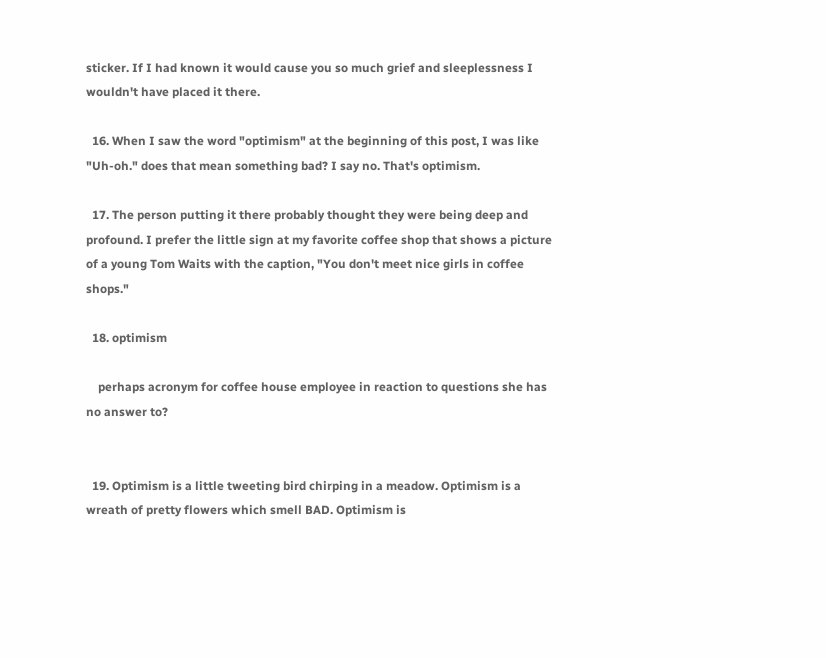sticker. If I had known it would cause you so much grief and sleeplessness I wouldn't have placed it there.

  16. When I saw the word "optimism" at the beginning of this post, I was like "Uh-oh." does that mean something bad? I say no. That's optimism.

  17. The person putting it there probably thought they were being deep and profound. I prefer the little sign at my favorite coffee shop that shows a picture of a young Tom Waits with the caption, "You don't meet nice girls in coffee shops."

  18. optimism

    perhaps acronym for coffee house employee in reaction to questions she has no answer to?


  19. Optimism is a little tweeting bird chirping in a meadow. Optimism is a wreath of pretty flowers which smell BAD. Optimism is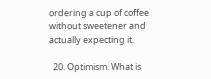ordering a cup of coffee without sweetener and actually expecting it.

  20. Optimism. What is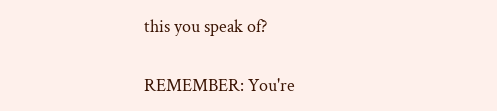this you speak of?


REMEMBER: You're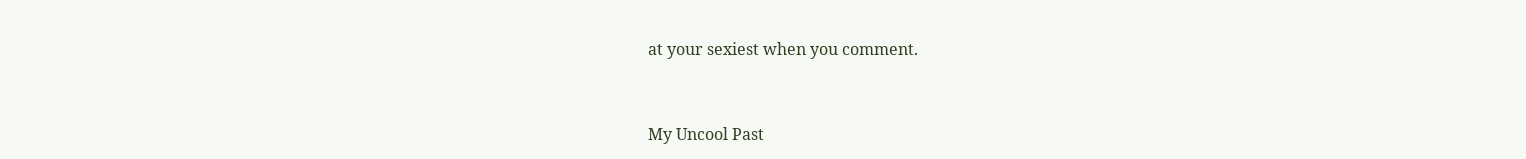at your sexiest when you comment.


My Uncool Past